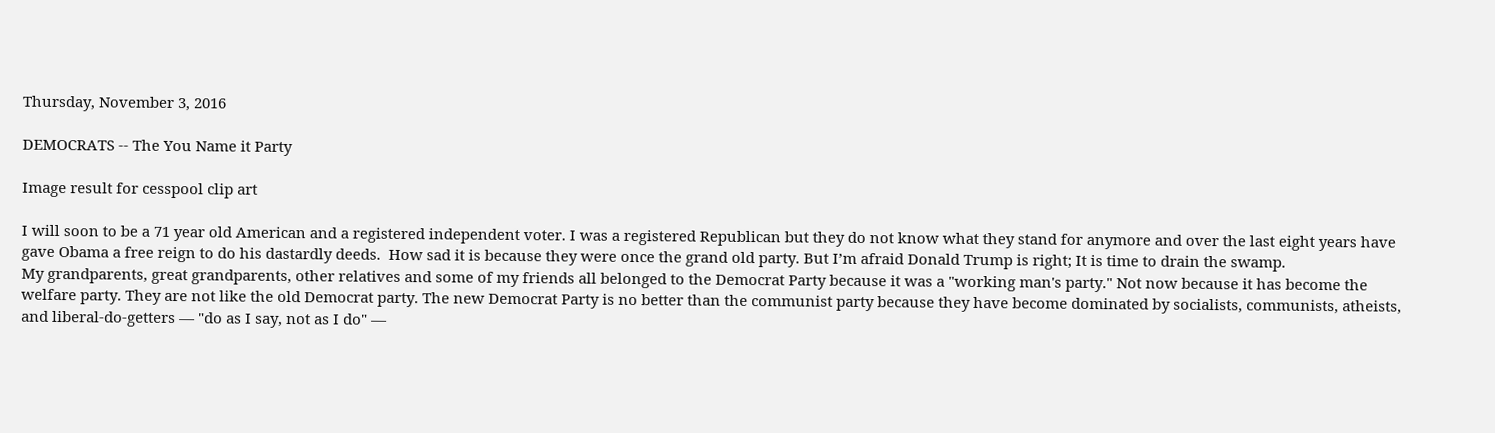Thursday, November 3, 2016

DEMOCRATS -- The You Name it Party

Image result for cesspool clip art

I will soon to be a 71 year old American and a registered independent voter. I was a registered Republican but they do not know what they stand for anymore and over the last eight years have gave Obama a free reign to do his dastardly deeds.  How sad it is because they were once the grand old party. But I’m afraid Donald Trump is right; It is time to drain the swamp.
My grandparents, great grandparents, other relatives and some of my friends all belonged to the Democrat Party because it was a "working man's party." Not now because it has become the welfare party. They are not like the old Democrat party. The new Democrat Party is no better than the communist party because they have become dominated by socialists, communists, atheists, and liberal-do-getters — "do as I say, not as I do" —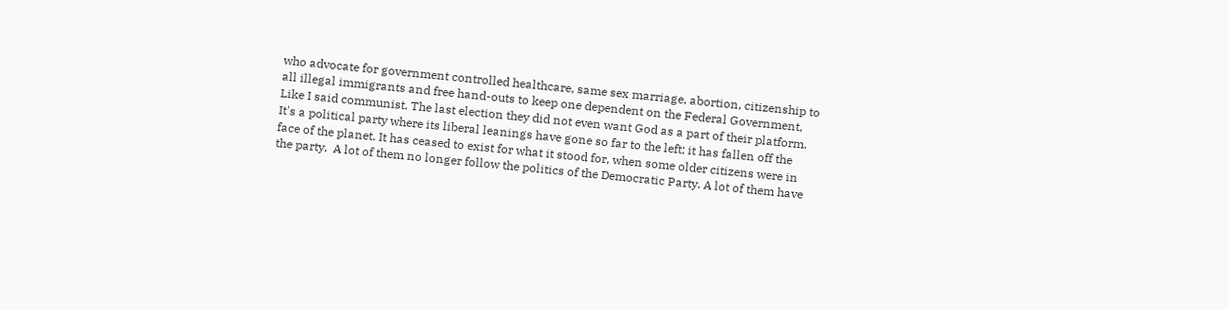who advocate for government controlled healthcare, same sex marriage, abortion, citizenship to all illegal immigrants and free hand-outs to keep one dependent on the Federal Government, Like I said communist. The last election they did not even want God as a part of their platform.
It's a political party where its liberal leanings have gone so far to the left; it has fallen off the face of the planet. It has ceased to exist for what it stood for, when some older citizens were in the party.  A lot of them no longer follow the politics of the Democratic Party. A lot of them have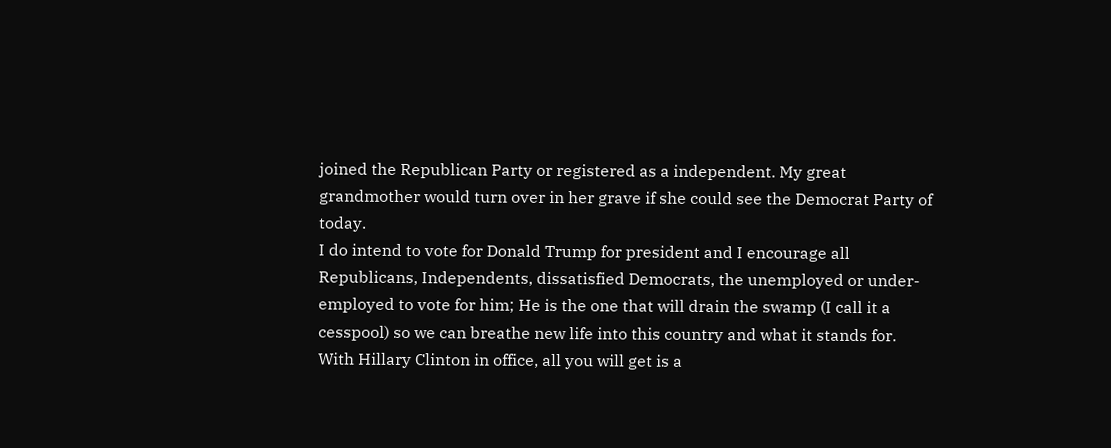joined the Republican Party or registered as a independent. My great grandmother would turn over in her grave if she could see the Democrat Party of today.
I do intend to vote for Donald Trump for president and I encourage all Republicans, Independents, dissatisfied Democrats, the unemployed or under-employed to vote for him; He is the one that will drain the swamp (I call it a cesspool) so we can breathe new life into this country and what it stands for.
With Hillary Clinton in office, all you will get is a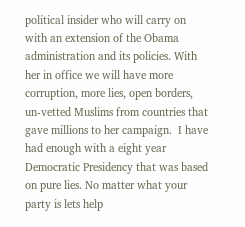political insider who will carry on with an extension of the Obama administration and its policies. With her in office we will have more corruption, more lies, open borders, un-vetted Muslims from countries that gave millions to her campaign.  I have had enough with a eight year Democratic Presidency that was based on pure lies. No matter what your party is lets help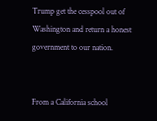Trump get the cesspool out of Washington and return a honest government to our nation.


From a California school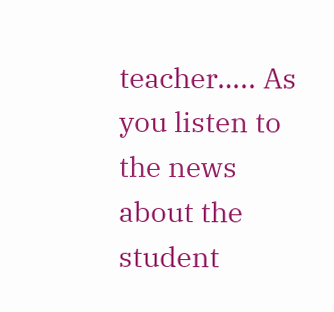teacher….. As you listen to the news about the student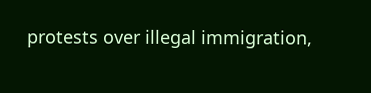protests over illegal immigration,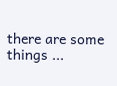there are some things ...